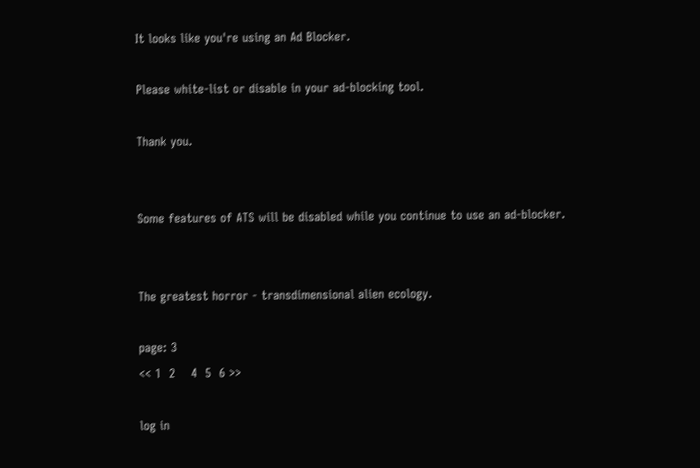It looks like you're using an Ad Blocker.

Please white-list or disable in your ad-blocking tool.

Thank you.


Some features of ATS will be disabled while you continue to use an ad-blocker.


The greatest horror - transdimensional alien ecology.

page: 3
<< 1  2    4  5  6 >>

log in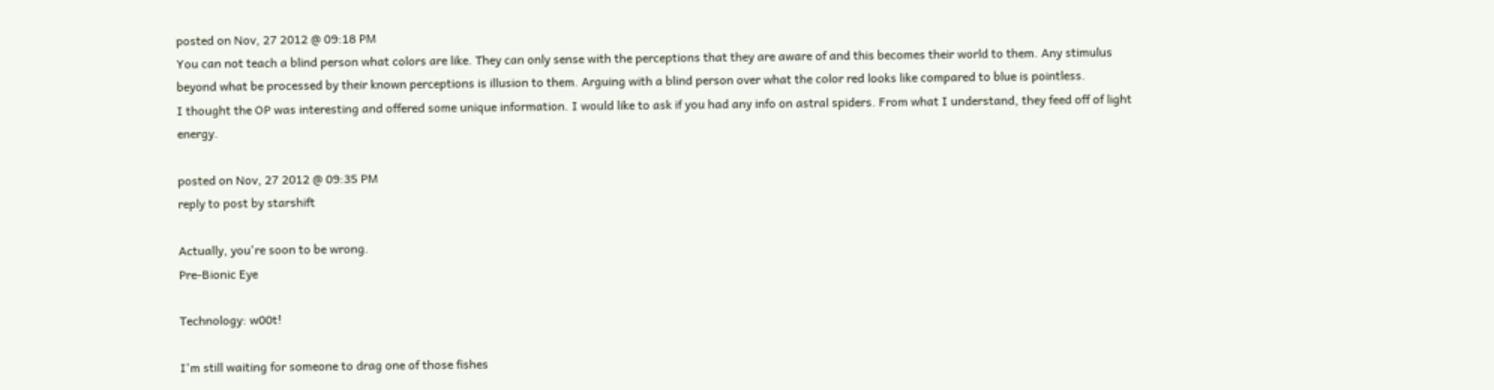posted on Nov, 27 2012 @ 09:18 PM
You can not teach a blind person what colors are like. They can only sense with the perceptions that they are aware of and this becomes their world to them. Any stimulus beyond what be processed by their known perceptions is illusion to them. Arguing with a blind person over what the color red looks like compared to blue is pointless.
I thought the OP was interesting and offered some unique information. I would like to ask if you had any info on astral spiders. From what I understand, they feed off of light energy.

posted on Nov, 27 2012 @ 09:35 PM
reply to post by starshift

Actually, you're soon to be wrong.
Pre-Bionic Eye

Technology: w00t!

I'm still waiting for someone to drag one of those fishes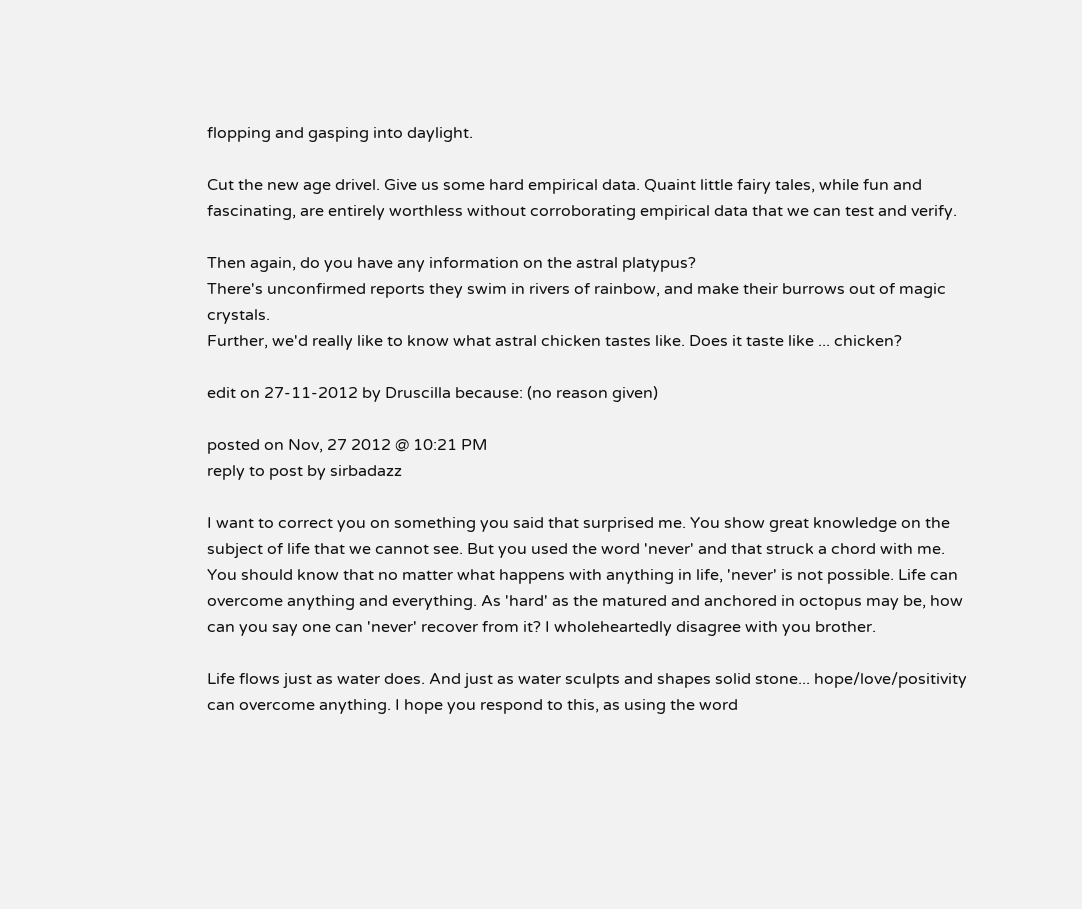flopping and gasping into daylight.

Cut the new age drivel. Give us some hard empirical data. Quaint little fairy tales, while fun and fascinating, are entirely worthless without corroborating empirical data that we can test and verify.

Then again, do you have any information on the astral platypus?
There's unconfirmed reports they swim in rivers of rainbow, and make their burrows out of magic crystals.
Further, we'd really like to know what astral chicken tastes like. Does it taste like ... chicken?

edit on 27-11-2012 by Druscilla because: (no reason given)

posted on Nov, 27 2012 @ 10:21 PM
reply to post by sirbadazz

I want to correct you on something you said that surprised me. You show great knowledge on the subject of life that we cannot see. But you used the word 'never' and that struck a chord with me. You should know that no matter what happens with anything in life, 'never' is not possible. Life can overcome anything and everything. As 'hard' as the matured and anchored in octopus may be, how can you say one can 'never' recover from it? I wholeheartedly disagree with you brother.

Life flows just as water does. And just as water sculpts and shapes solid stone... hope/love/positivity can overcome anything. I hope you respond to this, as using the word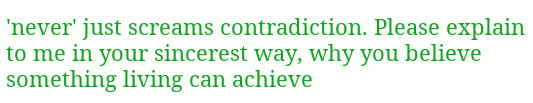'never' just screams contradiction. Please explain to me in your sincerest way, why you believe something living can achieve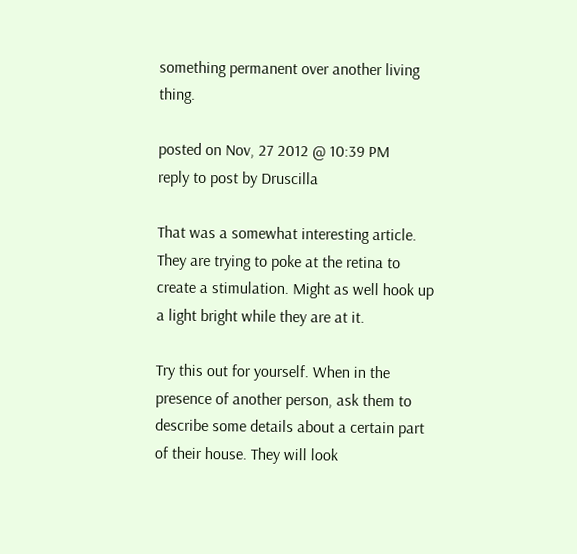something permanent over another living thing.

posted on Nov, 27 2012 @ 10:39 PM
reply to post by Druscilla

That was a somewhat interesting article. They are trying to poke at the retina to create a stimulation. Might as well hook up a light bright while they are at it.

Try this out for yourself. When in the presence of another person, ask them to describe some details about a certain part of their house. They will look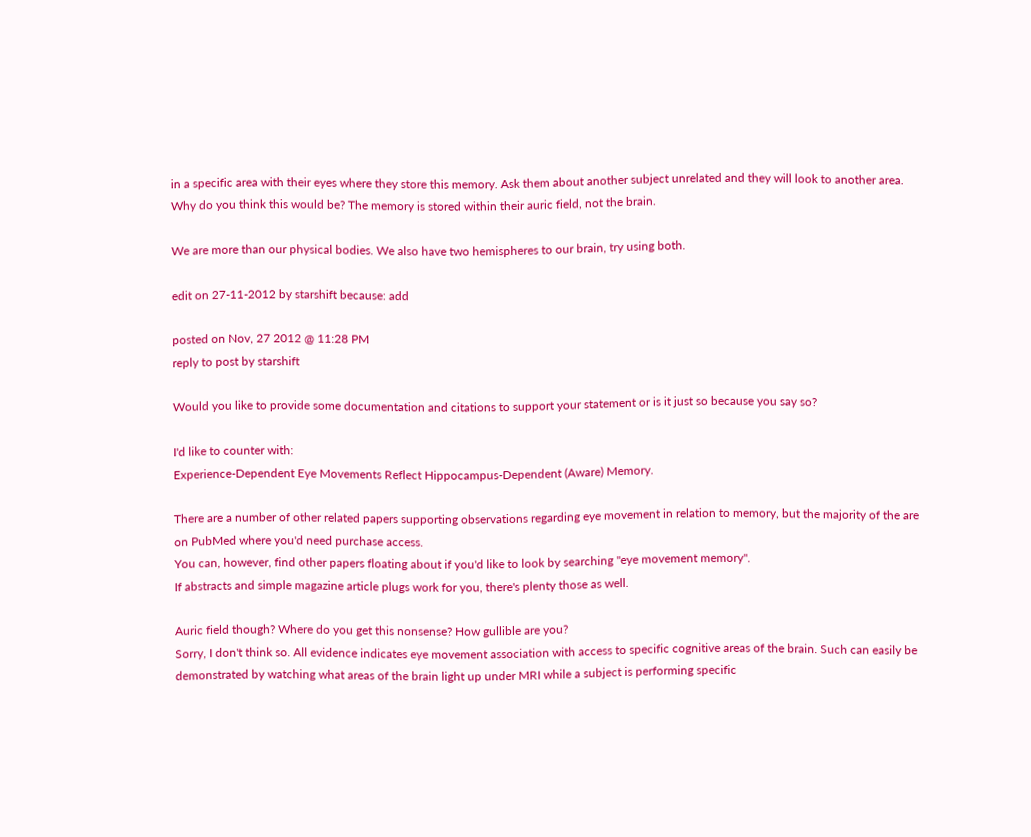in a specific area with their eyes where they store this memory. Ask them about another subject unrelated and they will look to another area. Why do you think this would be? The memory is stored within their auric field, not the brain.

We are more than our physical bodies. We also have two hemispheres to our brain, try using both.

edit on 27-11-2012 by starshift because: add

posted on Nov, 27 2012 @ 11:28 PM
reply to post by starshift

Would you like to provide some documentation and citations to support your statement or is it just so because you say so?

I'd like to counter with:
Experience-Dependent Eye Movements Reflect Hippocampus-Dependent (Aware) Memory.

There are a number of other related papers supporting observations regarding eye movement in relation to memory, but the majority of the are on PubMed where you'd need purchase access.
You can, however, find other papers floating about if you'd like to look by searching "eye movement memory".
If abstracts and simple magazine article plugs work for you, there's plenty those as well.

Auric field though? Where do you get this nonsense? How gullible are you?
Sorry, I don't think so. All evidence indicates eye movement association with access to specific cognitive areas of the brain. Such can easily be demonstrated by watching what areas of the brain light up under MRI while a subject is performing specific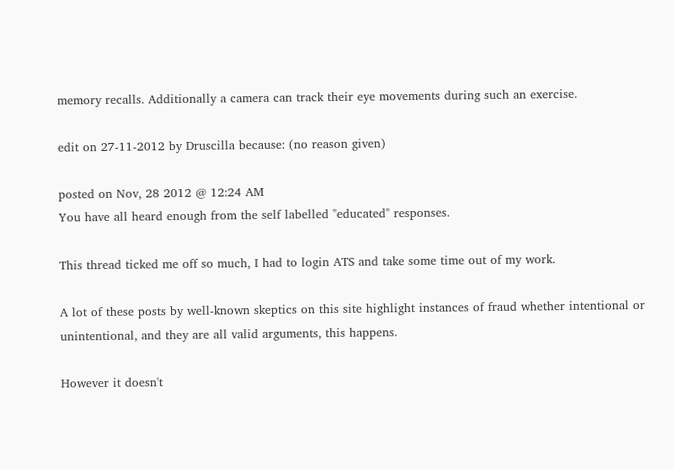memory recalls. Additionally a camera can track their eye movements during such an exercise.

edit on 27-11-2012 by Druscilla because: (no reason given)

posted on Nov, 28 2012 @ 12:24 AM
You have all heard enough from the self labelled "educated" responses.

This thread ticked me off so much, I had to login ATS and take some time out of my work.

A lot of these posts by well-known skeptics on this site highlight instances of fraud whether intentional or unintentional, and they are all valid arguments, this happens.

However it doesn't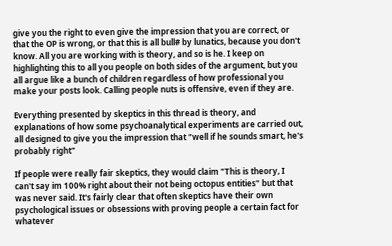give you the right to even give the impression that you are correct, or that the OP is wrong, or that this is all bull# by lunatics, because you don't know. All you are working with is theory, and so is he. I keep on highlighting this to all you people on both sides of the argument, but you all argue like a bunch of children regardless of how professional you make your posts look. Calling people nuts is offensive, even if they are.

Everything presented by skeptics in this thread is theory, and explanations of how some psychoanalytical experiments are carried out, all designed to give you the impression that "well if he sounds smart, he's probably right"

If people were really fair skeptics, they would claim "This is theory, I can't say im 100% right about their not being octopus entities" but that was never said. It's fairly clear that often skeptics have their own psychological issues or obsessions with proving people a certain fact for whatever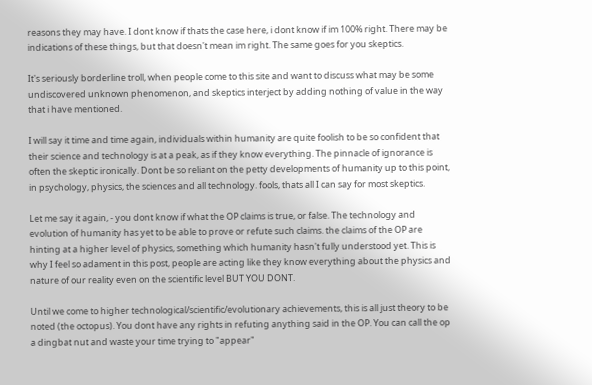reasons they may have. I dont know if thats the case here, i dont know if im 100% right. There may be indications of these things, but that doesn't mean im right. The same goes for you skeptics.

It's seriously borderline troll, when people come to this site and want to discuss what may be some undiscovered unknown phenomenon, and skeptics interject by adding nothing of value in the way that i have mentioned.

I will say it time and time again, individuals within humanity are quite foolish to be so confident that their science and technology is at a peak, as if they know everything. The pinnacle of ignorance is often the skeptic ironically. Dont be so reliant on the petty developments of humanity up to this point, in psychology, physics, the sciences and all technology. fools, thats all I can say for most skeptics.

Let me say it again, - you dont know if what the OP claims is true, or false. The technology and evolution of humanity has yet to be able to prove or refute such claims. the claims of the OP are hinting at a higher level of physics, something which humanity hasn't fully understood yet. This is why I feel so adament in this post, people are acting like they know everything about the physics and nature of our reality even on the scientific level BUT YOU DONT.

Until we come to higher technological/scientific/evolutionary achievements, this is all just theory to be noted (the octopus). You dont have any rights in refuting anything said in the OP. You can call the op a dingbat nut and waste your time trying to "appear"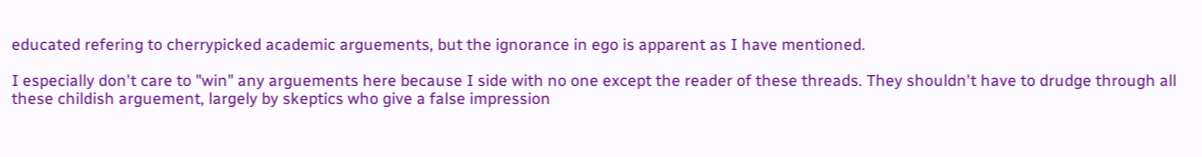educated refering to cherrypicked academic arguements, but the ignorance in ego is apparent as I have mentioned.

I especially don't care to "win" any arguements here because I side with no one except the reader of these threads. They shouldn't have to drudge through all these childish arguement, largely by skeptics who give a false impression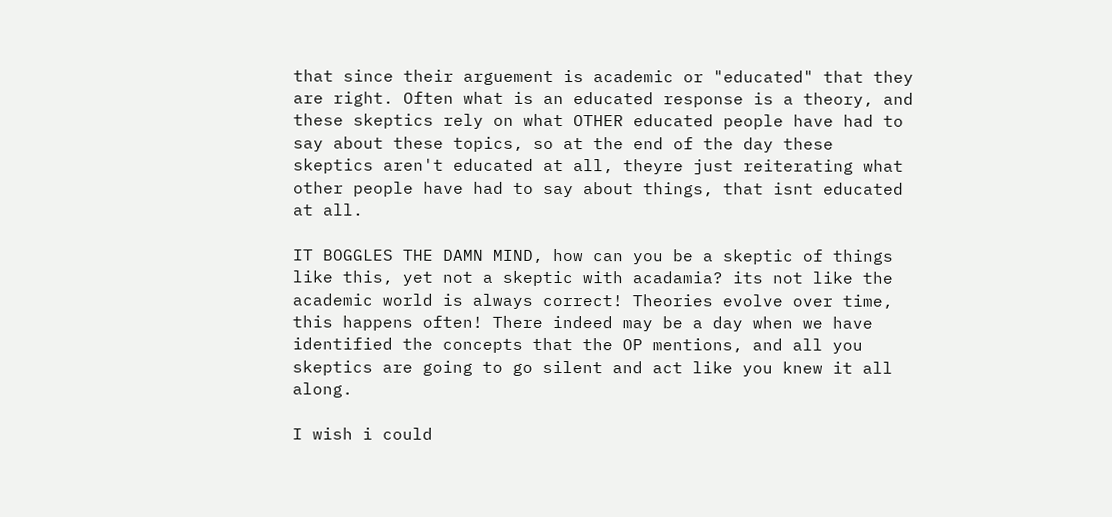that since their arguement is academic or "educated" that they are right. Often what is an educated response is a theory, and these skeptics rely on what OTHER educated people have had to say about these topics, so at the end of the day these skeptics aren't educated at all, theyre just reiterating what other people have had to say about things, that isnt educated at all.

IT BOGGLES THE DAMN MIND, how can you be a skeptic of things like this, yet not a skeptic with acadamia? its not like the academic world is always correct! Theories evolve over time, this happens often! There indeed may be a day when we have identified the concepts that the OP mentions, and all you skeptics are going to go silent and act like you knew it all along.

I wish i could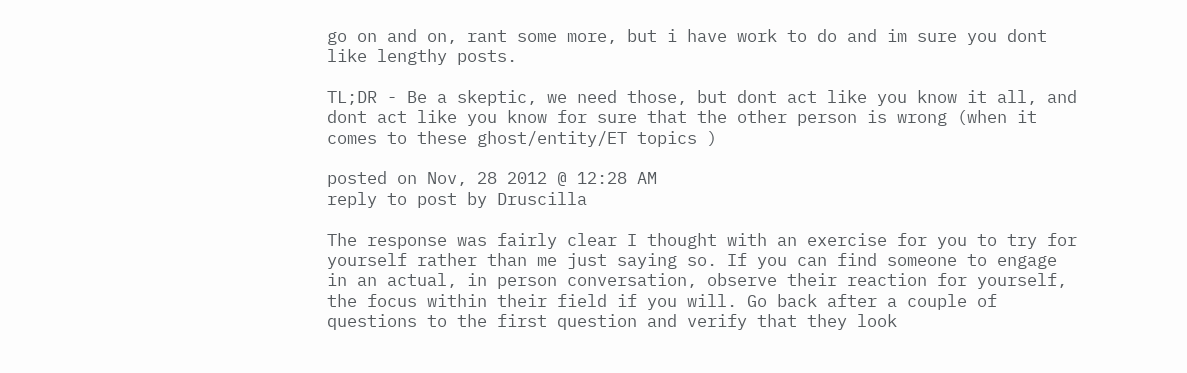go on and on, rant some more, but i have work to do and im sure you dont like lengthy posts.

TL;DR - Be a skeptic, we need those, but dont act like you know it all, and dont act like you know for sure that the other person is wrong (when it comes to these ghost/entity/ET topics )

posted on Nov, 28 2012 @ 12:28 AM
reply to post by Druscilla

The response was fairly clear I thought with an exercise for you to try for yourself rather than me just saying so. If you can find someone to engage in an actual, in person conversation, observe their reaction for yourself, the focus within their field if you will. Go back after a couple of questions to the first question and verify that they look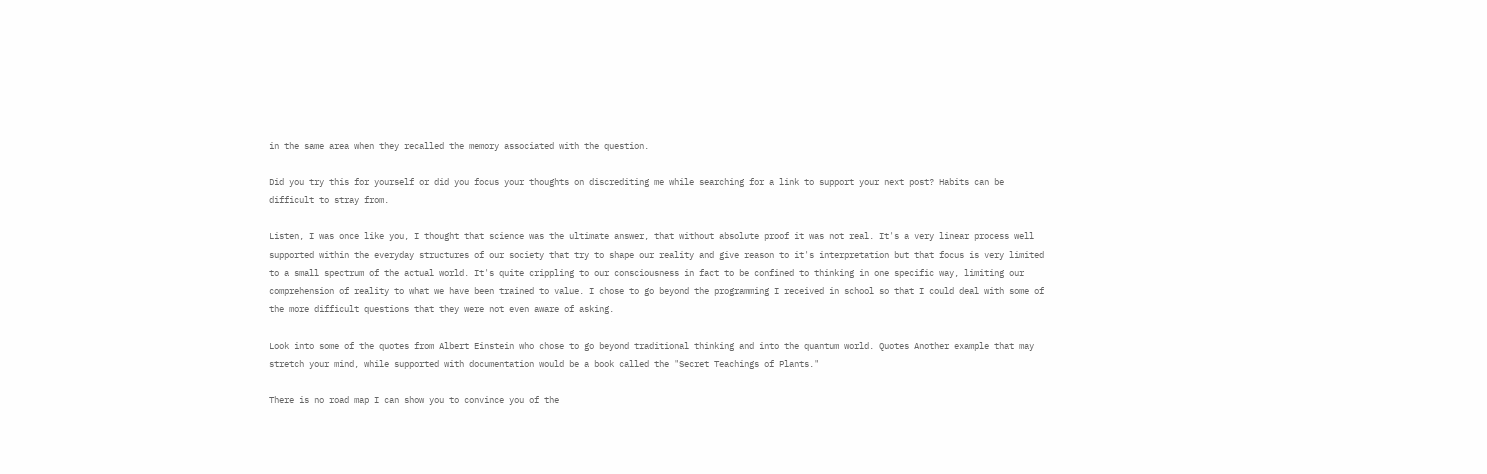in the same area when they recalled the memory associated with the question.

Did you try this for yourself or did you focus your thoughts on discrediting me while searching for a link to support your next post? Habits can be difficult to stray from.

Listen, I was once like you, I thought that science was the ultimate answer, that without absolute proof it was not real. It's a very linear process well supported within the everyday structures of our society that try to shape our reality and give reason to it's interpretation but that focus is very limited to a small spectrum of the actual world. It's quite crippling to our consciousness in fact to be confined to thinking in one specific way, limiting our comprehension of reality to what we have been trained to value. I chose to go beyond the programming I received in school so that I could deal with some of the more difficult questions that they were not even aware of asking.

Look into some of the quotes from Albert Einstein who chose to go beyond traditional thinking and into the quantum world. Quotes Another example that may stretch your mind, while supported with documentation would be a book called the "Secret Teachings of Plants."

There is no road map I can show you to convince you of the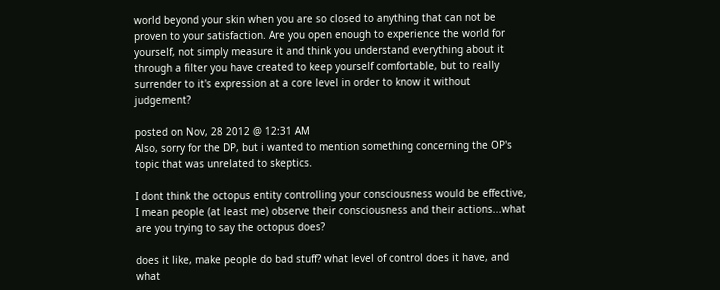world beyond your skin when you are so closed to anything that can not be proven to your satisfaction. Are you open enough to experience the world for yourself, not simply measure it and think you understand everything about it through a filter you have created to keep yourself comfortable, but to really surrender to it's expression at a core level in order to know it without judgement?

posted on Nov, 28 2012 @ 12:31 AM
Also, sorry for the DP, but i wanted to mention something concerning the OP's topic that was unrelated to skeptics.

I dont think the octopus entity controlling your consciousness would be effective, I mean people (at least me) observe their consciousness and their actions...what are you trying to say the octopus does?

does it like, make people do bad stuff? what level of control does it have, and what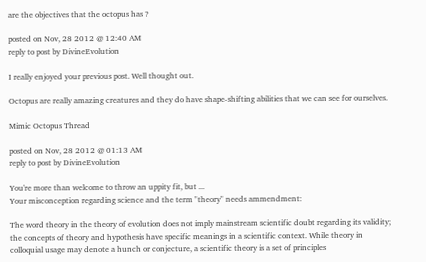are the objectives that the octopus has ?

posted on Nov, 28 2012 @ 12:40 AM
reply to post by DivineEvolution

I really enjoyed your previous post. Well thought out.

Octopus are really amazing creatures and they do have shape-shifting abilities that we can see for ourselves.

Mimic Octopus Thread

posted on Nov, 28 2012 @ 01:13 AM
reply to post by DivineEvolution

You're more than welcome to throw an uppity fit, but ...
Your misconception regarding science and the term "theory" needs ammendment:

The word theory in the theory of evolution does not imply mainstream scientific doubt regarding its validity; the concepts of theory and hypothesis have specific meanings in a scientific context. While theory in colloquial usage may denote a hunch or conjecture, a scientific theory is a set of principles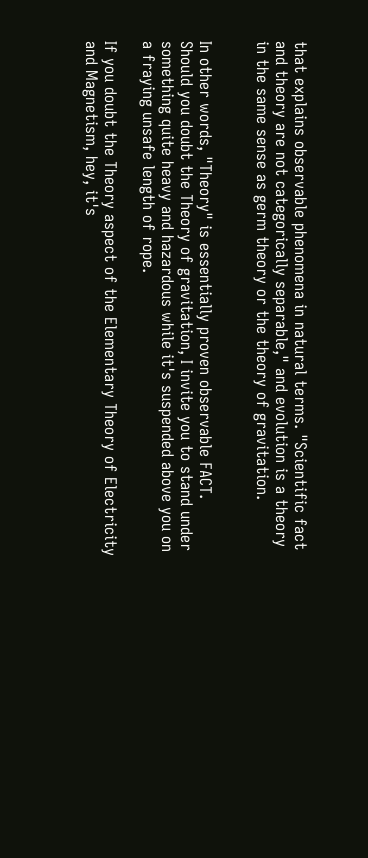that explains observable phenomena in natural terms. "Scientific fact and theory are not categorically separable," and evolution is a theory in the same sense as germ theory or the theory of gravitation.


In other words, "Theory" is essentially proven observable FACT.
Should you doubt the Theory of gravitation, I invite you to stand under something quite heavy and hazardous while it's suspended above you on a fraying unsafe length of rope.

If you doubt the Theory aspect of the Elementary Theory of Electricity and Magnetism, hey, it's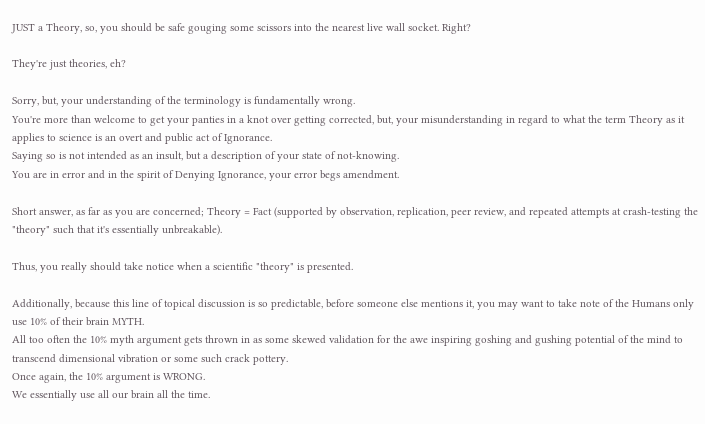JUST a Theory, so, you should be safe gouging some scissors into the nearest live wall socket. Right?

They're just theories, eh?

Sorry, but, your understanding of the terminology is fundamentally wrong.
You're more than welcome to get your panties in a knot over getting corrected, but, your misunderstanding in regard to what the term Theory as it applies to science is an overt and public act of Ignorance.
Saying so is not intended as an insult, but a description of your state of not-knowing.
You are in error and in the spirit of Denying Ignorance, your error begs amendment.

Short answer, as far as you are concerned; Theory = Fact (supported by observation, replication, peer review, and repeated attempts at crash-testing the "theory" such that it's essentially unbreakable).

Thus, you really should take notice when a scientific "theory" is presented.

Additionally, because this line of topical discussion is so predictable, before someone else mentions it, you may want to take note of the Humans only use 10% of their brain MYTH.
All too often the 10% myth argument gets thrown in as some skewed validation for the awe inspiring goshing and gushing potential of the mind to transcend dimensional vibration or some such crack pottery.
Once again, the 10% argument is WRONG.
We essentially use all our brain all the time.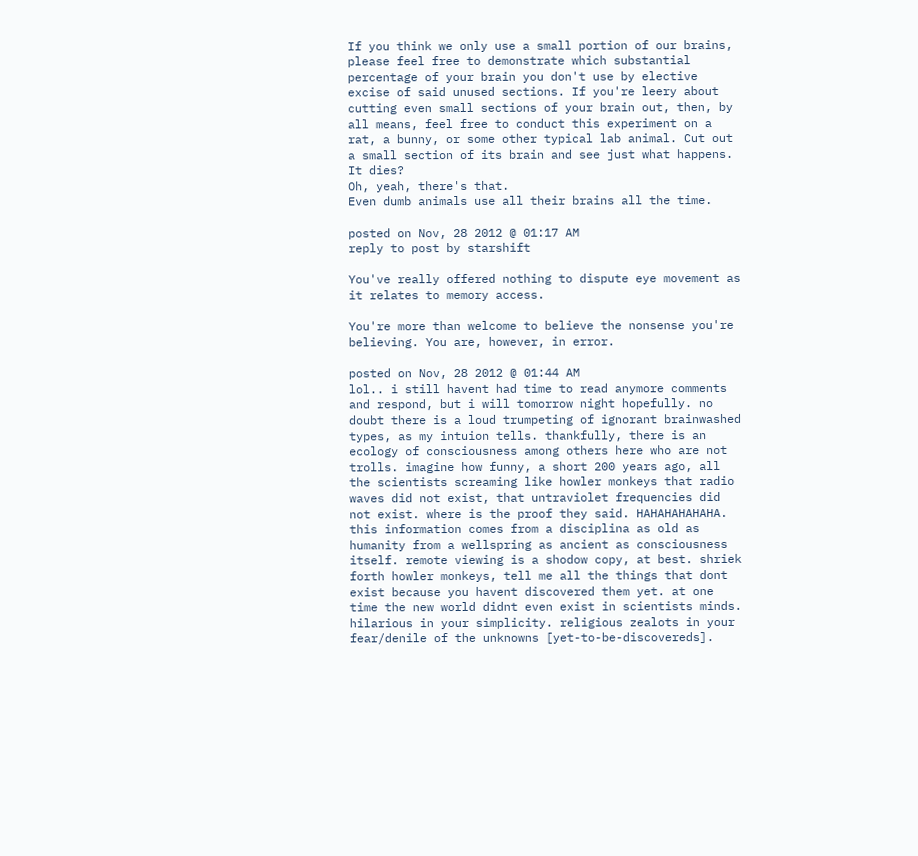If you think we only use a small portion of our brains, please feel free to demonstrate which substantial percentage of your brain you don't use by elective excise of said unused sections. If you're leery about cutting even small sections of your brain out, then, by all means, feel free to conduct this experiment on a rat, a bunny, or some other typical lab animal. Cut out a small section of its brain and see just what happens.
It dies?
Oh, yeah, there's that.
Even dumb animals use all their brains all the time.

posted on Nov, 28 2012 @ 01:17 AM
reply to post by starshift

You've really offered nothing to dispute eye movement as it relates to memory access.

You're more than welcome to believe the nonsense you're believing. You are, however, in error.

posted on Nov, 28 2012 @ 01:44 AM
lol.. i still havent had time to read anymore comments and respond, but i will tomorrow night hopefully. no doubt there is a loud trumpeting of ignorant brainwashed types, as my intuion tells. thankfully, there is an ecology of consciousness among others here who are not trolls. imagine how funny, a short 200 years ago, all the scientists screaming like howler monkeys that radio waves did not exist, that untraviolet frequencies did not exist. where is the proof they said. HAHAHAHAHAHA. this information comes from a disciplina as old as humanity from a wellspring as ancient as consciousness itself. remote viewing is a shodow copy, at best. shriek forth howler monkeys, tell me all the things that dont exist because you havent discovered them yet. at one time the new world didnt even exist in scientists minds. hilarious in your simplicity. religious zealots in your fear/denile of the unknowns [yet-to-be-discovereds].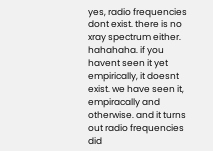yes, radio frequencies dont exist. there is no xray spectrum either. hahahaha. if you havent seen it yet empirically, it doesnt exist. we have seen it, empiracally and otherwise. and it turns out radio frequencies did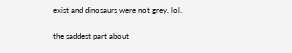exist and dinosaurs were not grey. lol.

the saddest part about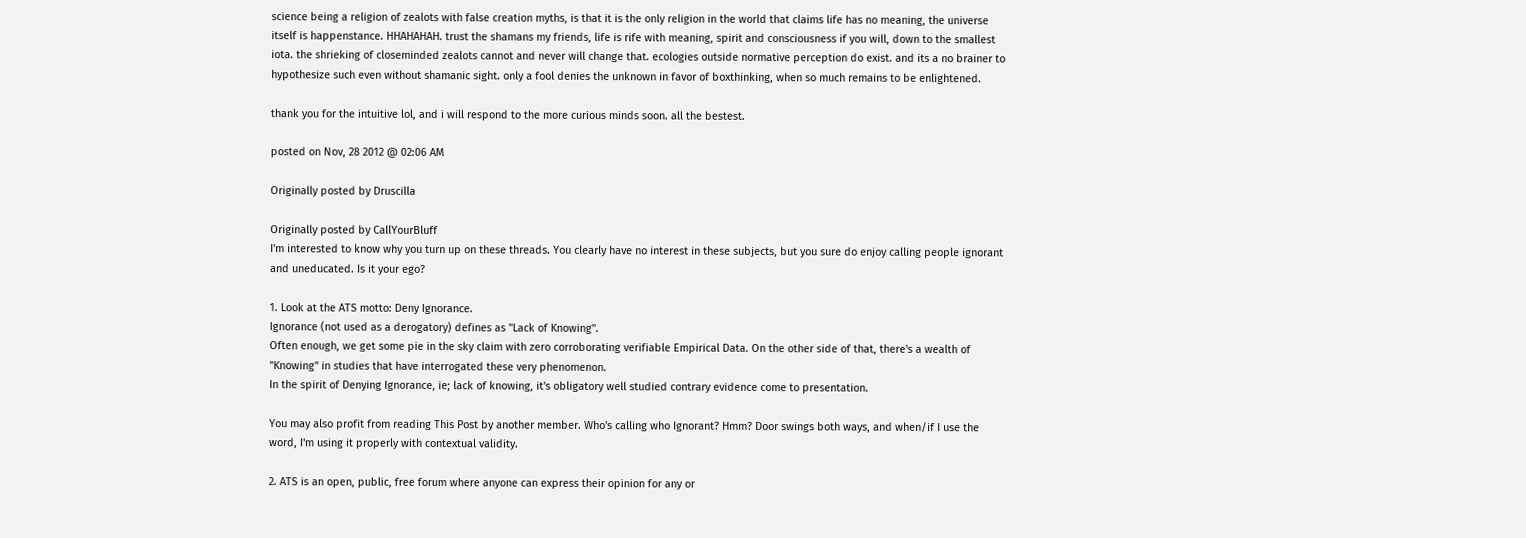science being a religion of zealots with false creation myths, is that it is the only religion in the world that claims life has no meaning, the universe itself is happenstance. HHAHAHAH. trust the shamans my friends, life is rife with meaning, spirit and consciousness if you will, down to the smallest iota. the shrieking of closeminded zealots cannot and never will change that. ecologies outside normative perception do exist. and its a no brainer to hypothesize such even without shamanic sight. only a fool denies the unknown in favor of boxthinking, when so much remains to be enlightened.

thank you for the intuitive lol, and i will respond to the more curious minds soon. all the bestest.

posted on Nov, 28 2012 @ 02:06 AM

Originally posted by Druscilla

Originally posted by CallYourBluff
I'm interested to know why you turn up on these threads. You clearly have no interest in these subjects, but you sure do enjoy calling people ignorant and uneducated. Is it your ego?

1. Look at the ATS motto: Deny Ignorance.
Ignorance (not used as a derogatory) defines as "Lack of Knowing".
Often enough, we get some pie in the sky claim with zero corroborating verifiable Empirical Data. On the other side of that, there's a wealth of "Knowing" in studies that have interrogated these very phenomenon.
In the spirit of Denying Ignorance, ie; lack of knowing, it's obligatory well studied contrary evidence come to presentation.

You may also profit from reading This Post by another member. Who's calling who Ignorant? Hmm? Door swings both ways, and when/if I use the word, I'm using it properly with contextual validity.

2. ATS is an open, public, free forum where anyone can express their opinion for any or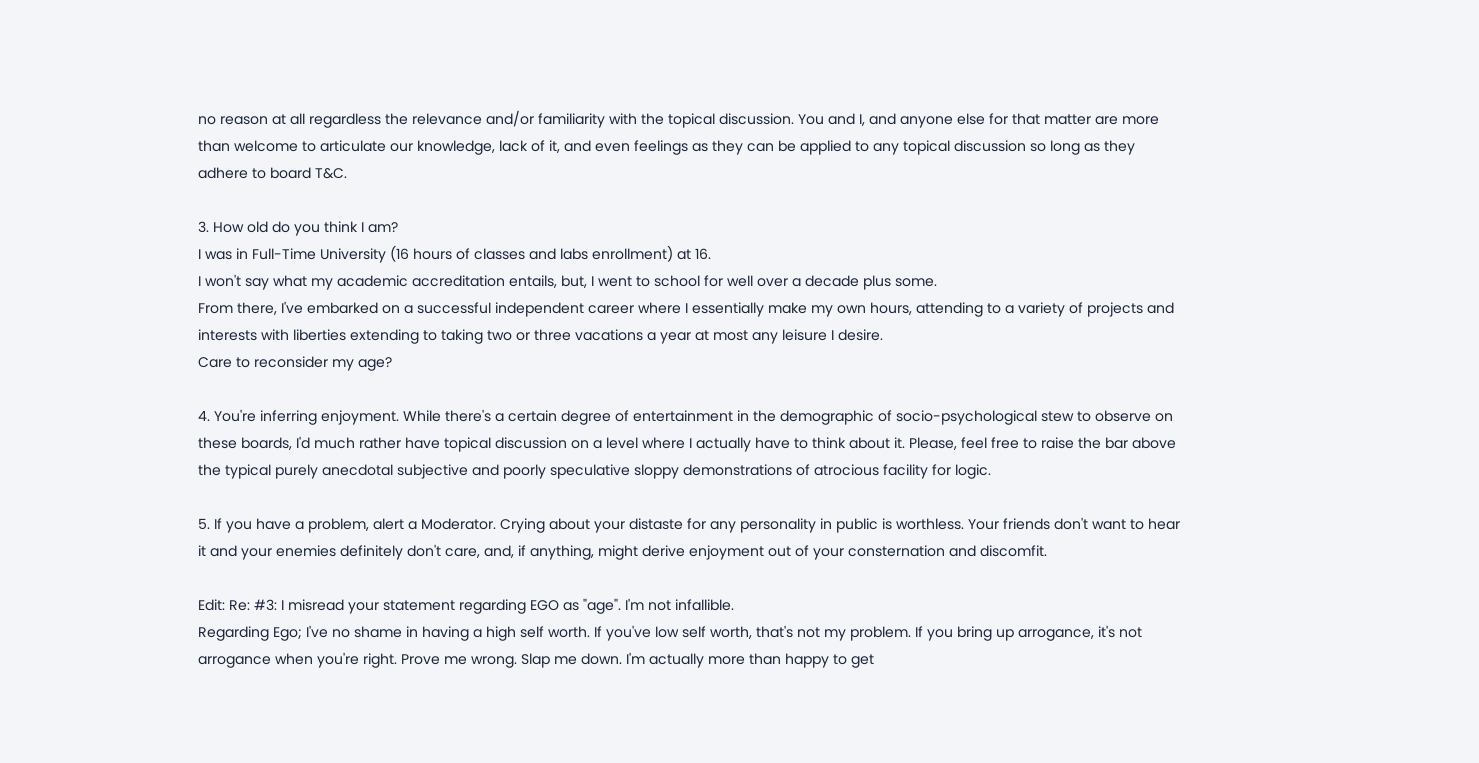no reason at all regardless the relevance and/or familiarity with the topical discussion. You and I, and anyone else for that matter are more than welcome to articulate our knowledge, lack of it, and even feelings as they can be applied to any topical discussion so long as they adhere to board T&C.

3. How old do you think I am?
I was in Full-Time University (16 hours of classes and labs enrollment) at 16.
I won't say what my academic accreditation entails, but, I went to school for well over a decade plus some.
From there, I've embarked on a successful independent career where I essentially make my own hours, attending to a variety of projects and interests with liberties extending to taking two or three vacations a year at most any leisure I desire.
Care to reconsider my age?

4. You're inferring enjoyment. While there's a certain degree of entertainment in the demographic of socio-psychological stew to observe on these boards, I'd much rather have topical discussion on a level where I actually have to think about it. Please, feel free to raise the bar above the typical purely anecdotal subjective and poorly speculative sloppy demonstrations of atrocious facility for logic.

5. If you have a problem, alert a Moderator. Crying about your distaste for any personality in public is worthless. Your friends don't want to hear it and your enemies definitely don't care, and, if anything, might derive enjoyment out of your consternation and discomfit.

Edit: Re: #3: I misread your statement regarding EGO as "age". I'm not infallible.
Regarding Ego; I've no shame in having a high self worth. If you've low self worth, that's not my problem. If you bring up arrogance, it's not arrogance when you're right. Prove me wrong. Slap me down. I'm actually more than happy to get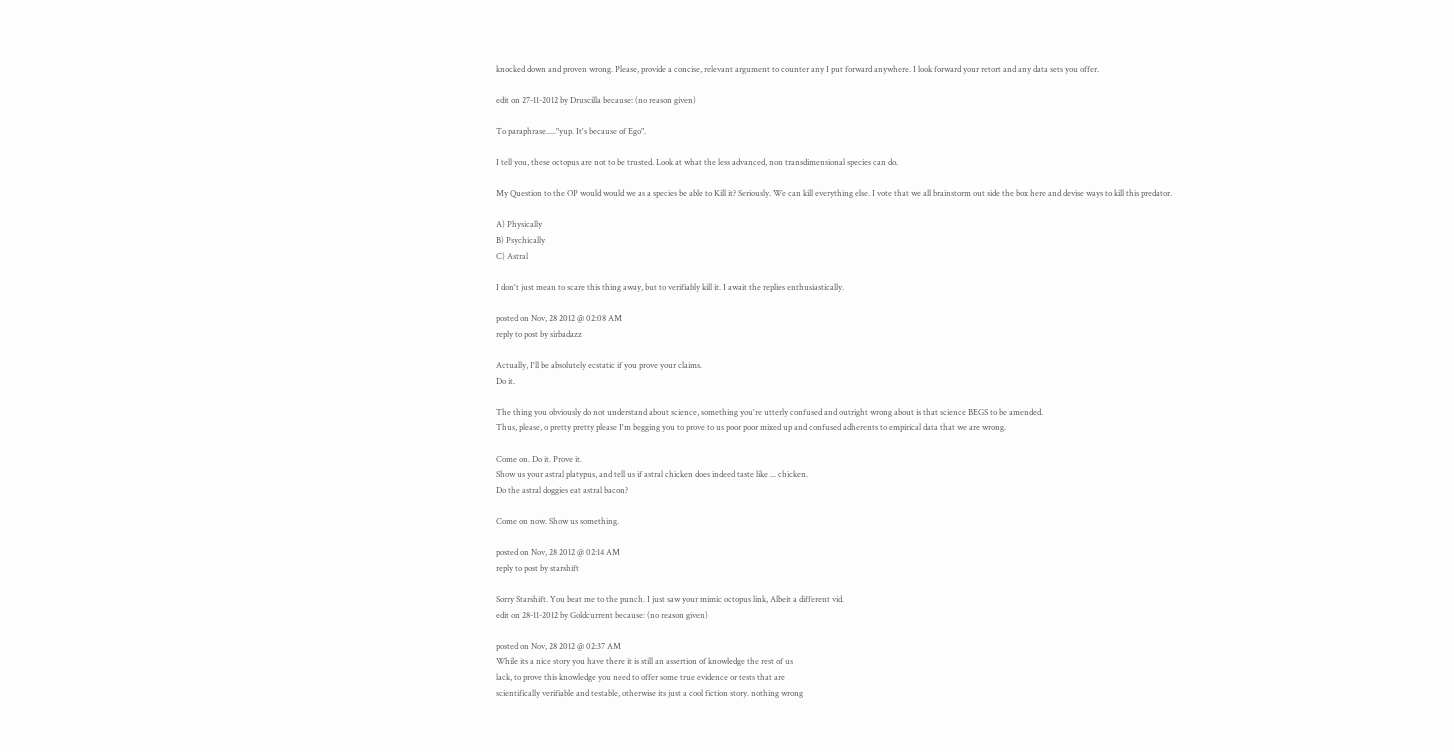knocked down and proven wrong. Please, provide a concise, relevant argument to counter any I put forward anywhere. I look forward your retort and any data sets you offer.

edit on 27-11-2012 by Druscilla because: (no reason given)

To paraphrase....."yup. It's because of Ego".

I tell you, these octopus are not to be trusted. Look at what the less advanced, non transdimensional species can do.

My Question to the OP would would we as a species be able to Kill it? Seriously. We can kill everything else. I vote that we all brainstorm out side the box here and devise ways to kill this predator.

A) Physically
B) Psychically
C) Astral

I don't just mean to scare this thing away, but to verifiably kill it. I await the replies enthusiastically.

posted on Nov, 28 2012 @ 02:08 AM
reply to post by sirbadazz

Actually, I'll be absolutely ecstatic if you prove your claims.
Do it.

The thing you obviously do not understand about science, something you're utterly confused and outright wrong about is that science BEGS to be amended.
Thus, please, o pretty pretty please I'm begging you to prove to us poor poor mixed up and confused adherents to empirical data that we are wrong.

Come on. Do it. Prove it.
Show us your astral platypus, and tell us if astral chicken does indeed taste like ... chicken.
Do the astral doggies eat astral bacon?

Come on now. Show us something.

posted on Nov, 28 2012 @ 02:14 AM
reply to post by starshift

Sorry Starshift. You beat me to the punch. I just saw your mimic octopus link, Albeit a different vid.
edit on 28-11-2012 by Goldcurrent because: (no reason given)

posted on Nov, 28 2012 @ 02:37 AM
While its a nice story you have there it is still an assertion of knowledge the rest of us
lack, to prove this knowledge you need to offer some true evidence or tests that are
scientifically verifiable and testable, otherwise its just a cool fiction story. nothing wrong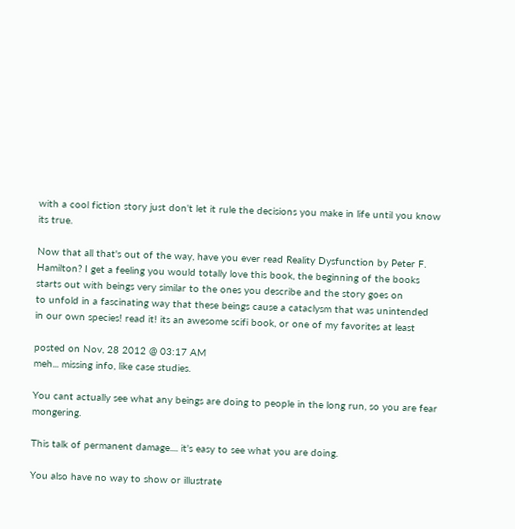with a cool fiction story just don't let it rule the decisions you make in life until you know
its true.

Now that all that's out of the way, have you ever read Reality Dysfunction by Peter F.
Hamilton? I get a feeling you would totally love this book, the beginning of the books
starts out with beings very similar to the ones you describe and the story goes on
to unfold in a fascinating way that these beings cause a cataclysm that was unintended
in our own species! read it! its an awesome scifi book, or one of my favorites at least

posted on Nov, 28 2012 @ 03:17 AM
meh... missing info, like case studies.

You cant actually see what any beings are doing to people in the long run, so you are fear mongering.

This talk of permanent damage.... it's easy to see what you are doing.

You also have no way to show or illustrate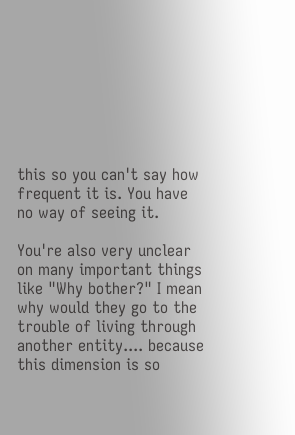this so you can't say how frequent it is. You have no way of seeing it.

You're also very unclear on many important things like "Why bother?" I mean why would they go to the trouble of living through another entity.... because this dimension is so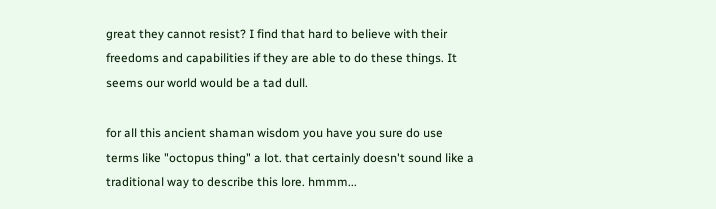great they cannot resist? I find that hard to believe with their freedoms and capabilities if they are able to do these things. It seems our world would be a tad dull.

for all this ancient shaman wisdom you have you sure do use terms like "octopus thing" a lot. that certainly doesn't sound like a traditional way to describe this lore. hmmm...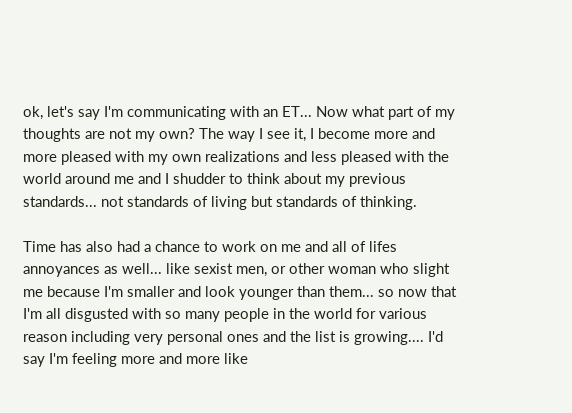ok, let's say I'm communicating with an ET... Now what part of my thoughts are not my own? The way I see it, I become more and more pleased with my own realizations and less pleased with the world around me and I shudder to think about my previous standards... not standards of living but standards of thinking.

Time has also had a chance to work on me and all of lifes annoyances as well... like sexist men, or other woman who slight me because I'm smaller and look younger than them... so now that I'm all disgusted with so many people in the world for various reason including very personal ones and the list is growing.... I'd say I'm feeling more and more like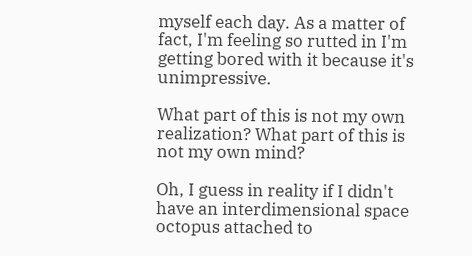myself each day. As a matter of fact, I'm feeling so rutted in I'm getting bored with it because it's unimpressive.

What part of this is not my own realization? What part of this is not my own mind?

Oh, I guess in reality if I didn't have an interdimensional space octopus attached to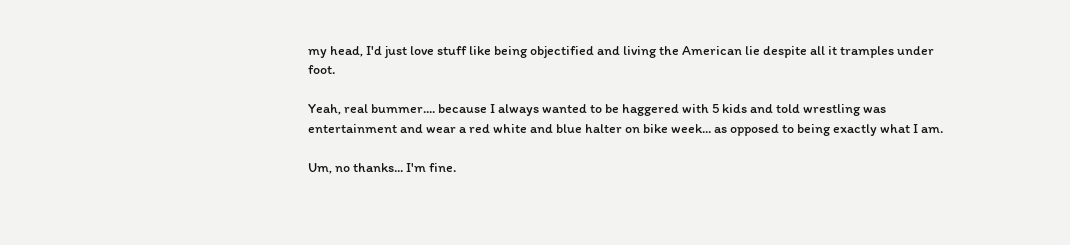my head, I'd just love stuff like being objectified and living the American lie despite all it tramples under foot.

Yeah, real bummer.... because I always wanted to be haggered with 5 kids and told wrestling was entertainment and wear a red white and blue halter on bike week... as opposed to being exactly what I am.

Um, no thanks... I'm fine.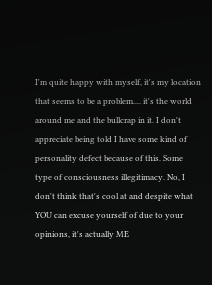I'm quite happy with myself, it's my location that seems to be a problem.... it's the world around me and the bullcrap in it. I don't appreciate being told I have some kind of personality defect because of this. Some type of consciousness illegitimacy. No, I don't think that's cool at and despite what YOU can excuse yourself of due to your opinions, it's actually ME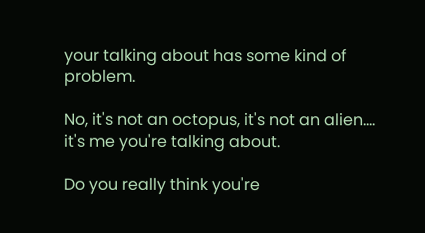your talking about has some kind of problem.

No, it's not an octopus, it's not an alien.... it's me you're talking about.

Do you really think you're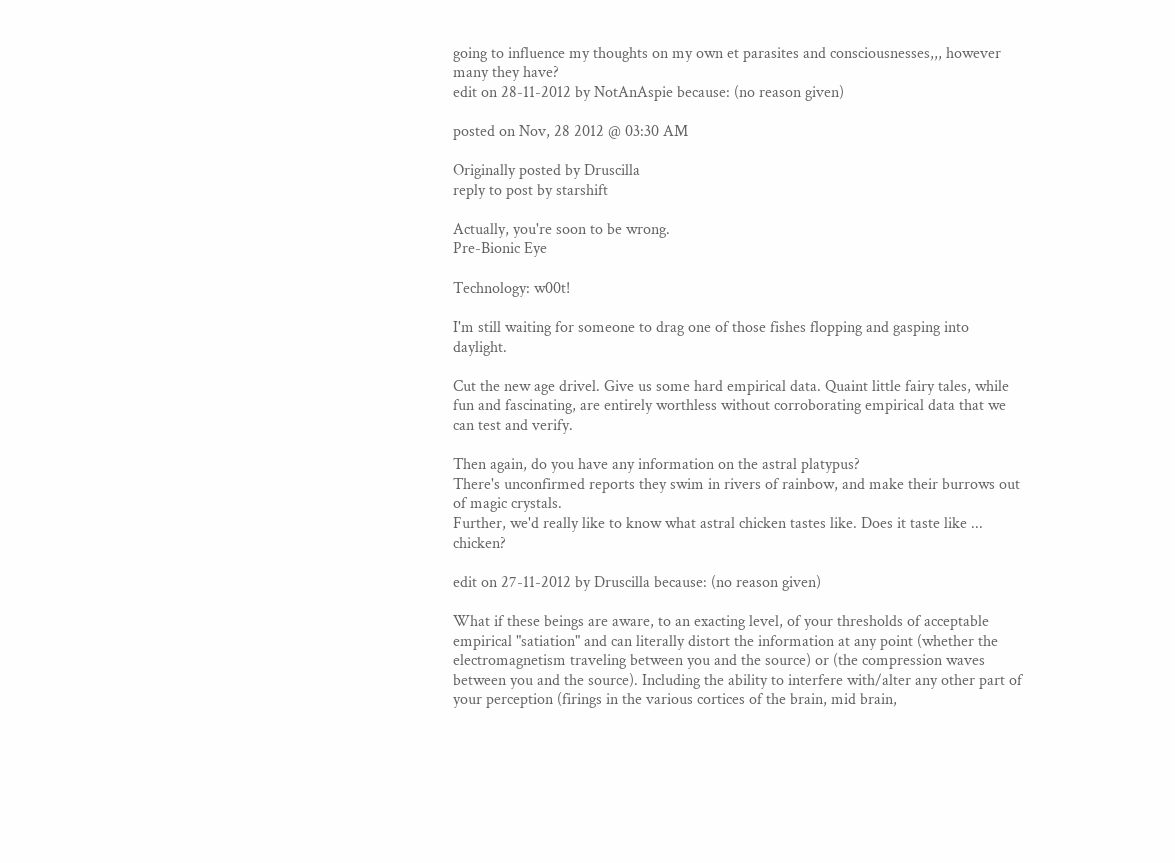going to influence my thoughts on my own et parasites and consciousnesses,,, however many they have?
edit on 28-11-2012 by NotAnAspie because: (no reason given)

posted on Nov, 28 2012 @ 03:30 AM

Originally posted by Druscilla
reply to post by starshift

Actually, you're soon to be wrong.
Pre-Bionic Eye

Technology: w00t!

I'm still waiting for someone to drag one of those fishes flopping and gasping into daylight.

Cut the new age drivel. Give us some hard empirical data. Quaint little fairy tales, while fun and fascinating, are entirely worthless without corroborating empirical data that we can test and verify.

Then again, do you have any information on the astral platypus?
There's unconfirmed reports they swim in rivers of rainbow, and make their burrows out of magic crystals.
Further, we'd really like to know what astral chicken tastes like. Does it taste like ... chicken?

edit on 27-11-2012 by Druscilla because: (no reason given)

What if these beings are aware, to an exacting level, of your thresholds of acceptable empirical "satiation" and can literally distort the information at any point (whether the electromagnetism traveling between you and the source) or (the compression waves between you and the source). Including the ability to interfere with/alter any other part of your perception (firings in the various cortices of the brain, mid brain,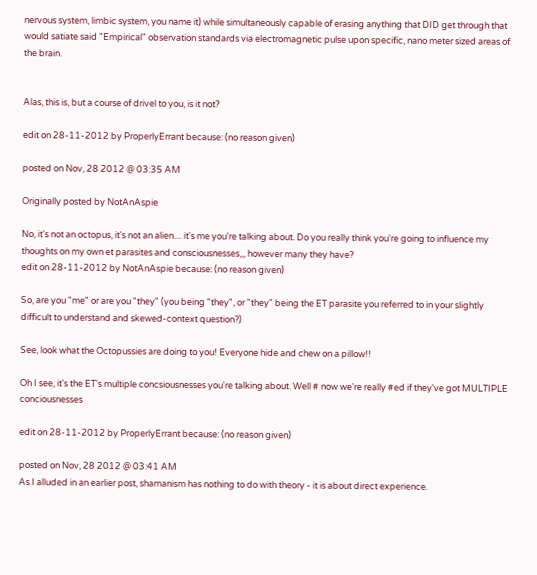nervous system, limbic system, you name it) while simultaneously capable of erasing anything that DID get through that would satiate said "Empirical" observation standards via electromagnetic pulse upon specific, nano meter sized areas of the brain.


Alas, this is, but a course of drivel to you, is it not?

edit on 28-11-2012 by ProperlyErrant because: (no reason given)

posted on Nov, 28 2012 @ 03:35 AM

Originally posted by NotAnAspie

No, it's not an octopus, it's not an alien.... it's me you're talking about. Do you really think you're going to influence my thoughts on my own et parasites and consciousnesses,,, however many they have?
edit on 28-11-2012 by NotAnAspie because: (no reason given)

So, are you "me" or are you "they" (you being "they", or "they" being the ET parasite you referred to in your slightly difficult to understand and skewed-context question?)

See, look what the Octopussies are doing to you! Everyone hide and chew on a pillow!!

Oh I see, it's the ET's multiple concsiousnesses you're talking about. Well # now we're really #ed if they've got MULTIPLE conciousnesses

edit on 28-11-2012 by ProperlyErrant because: (no reason given)

posted on Nov, 28 2012 @ 03:41 AM
As I alluded in an earlier post, shamanism has nothing to do with theory - it is about direct experience.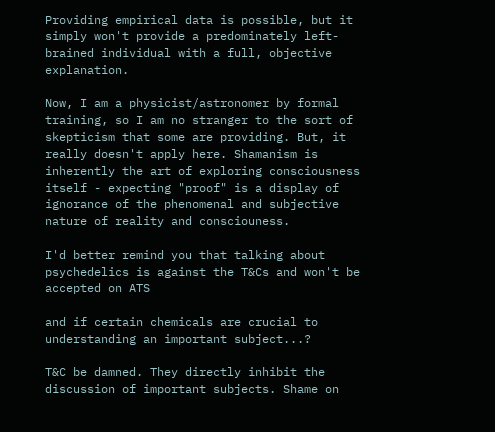Providing empirical data is possible, but it simply won't provide a predominately left-brained individual with a full, objective explanation.

Now, I am a physicist/astronomer by formal training, so I am no stranger to the sort of skepticism that some are providing. But, it really doesn't apply here. Shamanism is inherently the art of exploring consciousness itself - expecting "proof" is a display of ignorance of the phenomenal and subjective nature of reality and consciouness.

I'd better remind you that talking about psychedelics is against the T&Cs and won't be accepted on ATS

and if certain chemicals are crucial to understanding an important subject...?

T&C be damned. They directly inhibit the discussion of important subjects. Shame on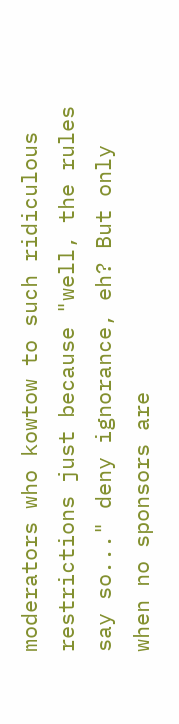moderators who kowtow to such ridiculous restrictions just because "well, the rules say so..." deny ignorance, eh? But only when no sponsors are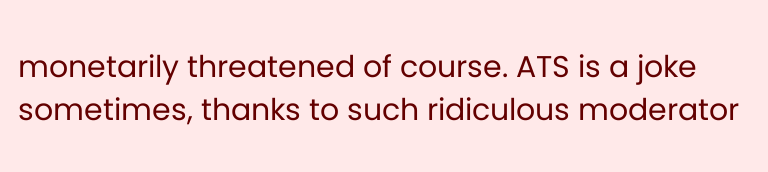monetarily threatened of course. ATS is a joke sometimes, thanks to such ridiculous moderator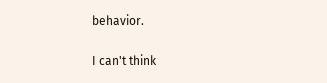behavior.

I can't think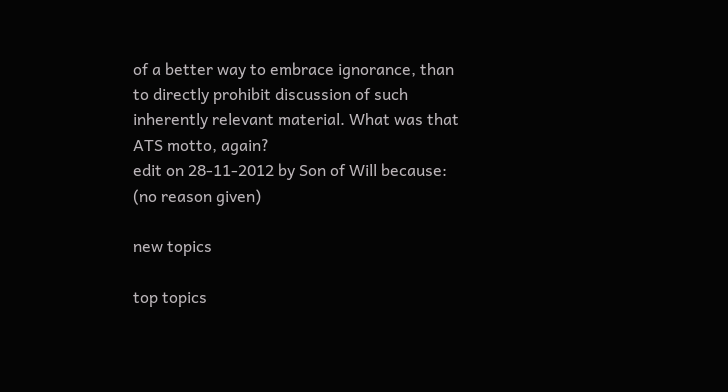of a better way to embrace ignorance, than to directly prohibit discussion of such inherently relevant material. What was that ATS motto, again?
edit on 28-11-2012 by Son of Will because: (no reason given)

new topics

top topics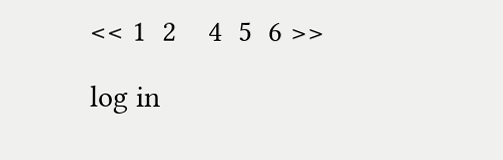<< 1  2    4  5  6 >>

log in